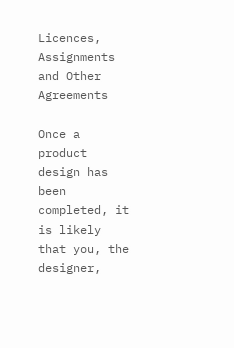Licences, Assignments and Other Agreements

Once a product design has been completed, it is likely that you, the designer,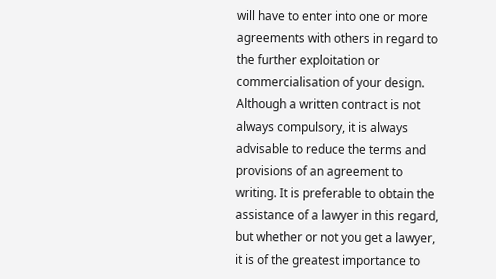will have to enter into one or more agreements with others in regard to the further exploitation or commercialisation of your design. Although a written contract is not always compulsory, it is always advisable to reduce the terms and provisions of an agreement to writing. It is preferable to obtain the assistance of a lawyer in this regard, but whether or not you get a lawyer, it is of the greatest importance to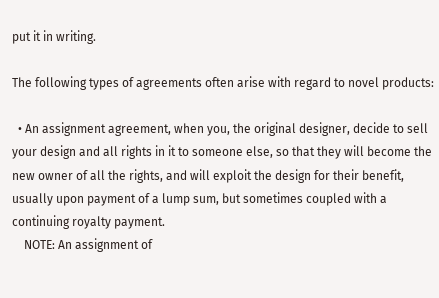put it in writing.

The following types of agreements often arise with regard to novel products:

  • An assignment agreement, when you, the original designer, decide to sell your design and all rights in it to someone else, so that they will become the new owner of all the rights, and will exploit the design for their benefit, usually upon payment of a lump sum, but sometimes coupled with a continuing royalty payment.
    NOTE: An assignment of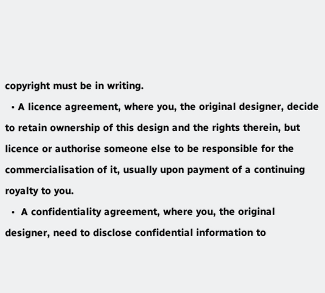copyright must be in writing.
  • A licence agreement, where you, the original designer, decide to retain ownership of this design and the rights therein, but licence or authorise someone else to be responsible for the commercialisation of it, usually upon payment of a continuing royalty to you.
  •  A confidentiality agreement, where you, the original designer, need to disclose confidential information to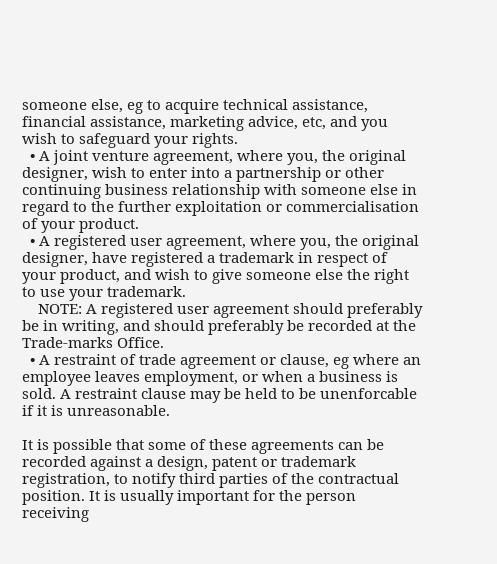someone else, eg to acquire technical assistance, financial assistance, marketing advice, etc, and you wish to safeguard your rights.
  • A joint venture agreement, where you, the original designer, wish to enter into a partnership or other continuing business relationship with someone else in regard to the further exploitation or commercialisation of your product.
  • A registered user agreement, where you, the original designer, have registered a trademark in respect of your product, and wish to give someone else the right to use your trademark.
    NOTE: A registered user agreement should preferably be in writing, and should preferably be recorded at the Trade-marks Office.
  • A restraint of trade agreement or clause, eg where an employee leaves employment, or when a business is sold. A restraint clause may be held to be unenforcable if it is unreasonable.

It is possible that some of these agreements can be recorded against a design, patent or trademark registration, to notify third parties of the contractual position. It is usually important for the person receiving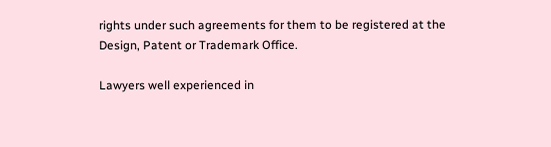rights under such agreements for them to be registered at the Design, Patent or Trademark Office.

Lawyers well experienced in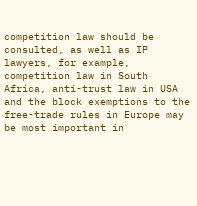competition law should be consulted, as well as IP lawyers, for example, competition law in South Africa, anti-trust law in USA and the block exemptions to the free-trade rules in Europe may be most important in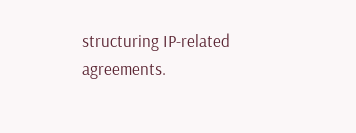structuring IP-related agreements.